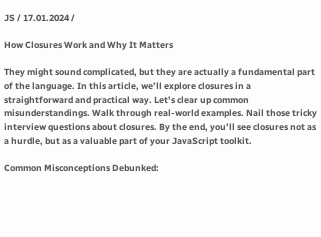JS / 17.01.2024 /

How Closures Work and Why It Matters

They might sound complicated, but they are actually a fundamental part of the language. In this article, we’ll explore closures in a straightforward and practical way. Let’s clear up common misunderstandings. Walk through real-world examples. Nail those tricky interview questions about closures. By the end, you’ll see closures not as a hurdle, but as a valuable part of your JavaScript toolkit.

Common Misconceptions Debunked: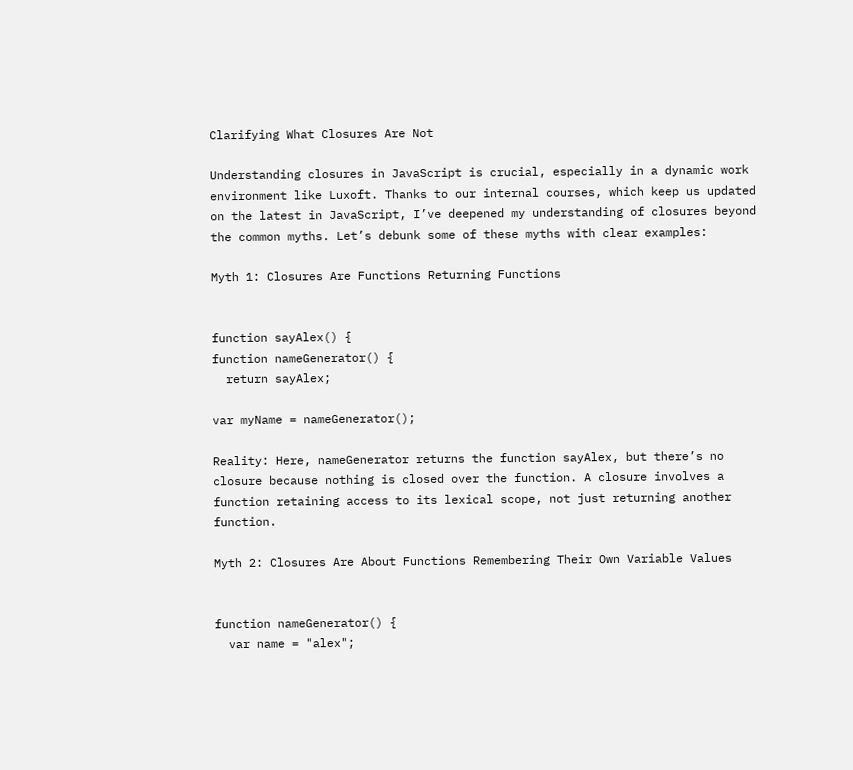Clarifying What Closures Are Not

Understanding closures in JavaScript is crucial, especially in a dynamic work environment like Luxoft. Thanks to our internal courses, which keep us updated on the latest in JavaScript, I’ve deepened my understanding of closures beyond the common myths. Let’s debunk some of these myths with clear examples:

Myth 1: Closures Are Functions Returning Functions


function sayAlex() {
function nameGenerator() {
  return sayAlex;

var myName = nameGenerator();

Reality: Here, nameGenerator returns the function sayAlex, but there’s no closure because nothing is closed over the function. A closure involves a function retaining access to its lexical scope, not just returning another function.

Myth 2: Closures Are About Functions Remembering Their Own Variable Values


function nameGenerator() {
  var name = "alex";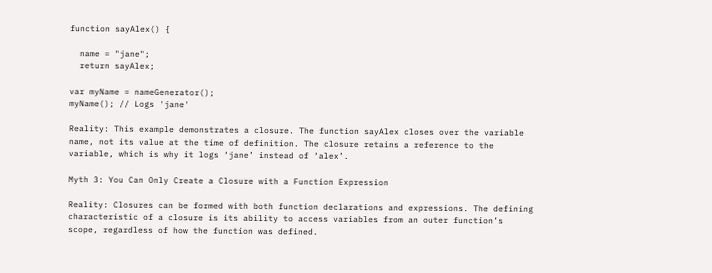function sayAlex() {

  name = "jane";
  return sayAlex;

var myName = nameGenerator();
myName(); // Logs 'jane'

Reality: This example demonstrates a closure. The function sayAlex closes over the variable name, not its value at the time of definition. The closure retains a reference to the variable, which is why it logs ‘jane’ instead of ‘alex’.

Myth 3: You Can Only Create a Closure with a Function Expression

Reality: Closures can be formed with both function declarations and expressions. The defining characteristic of a closure is its ability to access variables from an outer function’s scope, regardless of how the function was defined.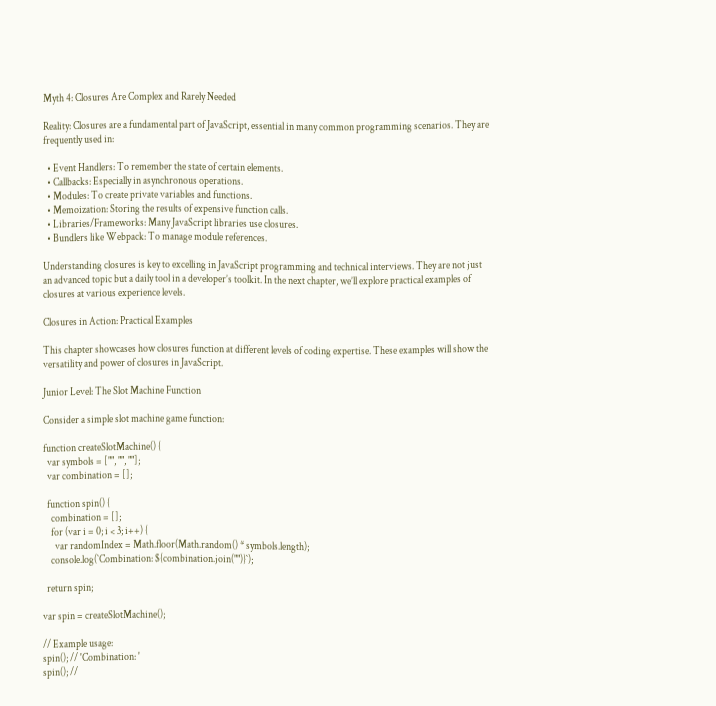Myth 4: Closures Are Complex and Rarely Needed

Reality: Closures are a fundamental part of JavaScript, essential in many common programming scenarios. They are frequently used in:

  • Event Handlers: To remember the state of certain elements.
  • Callbacks: Especially in asynchronous operations.
  • Modules: To create private variables and functions.
  • Memoization: Storing the results of expensive function calls.
  • Libraries/Frameworks: Many JavaScript libraries use closures.
  • Bundlers like Webpack: To manage module references.

Understanding closures is key to excelling in JavaScript programming and technical interviews. They are not just an advanced topic but a daily tool in a developer’s toolkit. In the next chapter, we’ll explore practical examples of closures at various experience levels.

Closures in Action: Practical Examples

This chapter showcases how closures function at different levels of coding expertise. These examples will show the versatility and power of closures in JavaScript.

Junior Level: The Slot Machine Function

Consider a simple slot machine game function:

function createSlotMachine() {
  var symbols = ["", "", ""];
  var combination = [];

  function spin() {
    combination = [];
    for (var i = 0; i < 3; i++) {
      var randomIndex = Math.floor(Math.random() * symbols.length);
    console.log(`Combination: ${combination.join("")}`);

  return spin;

var spin = createSlotMachine();

// Example usage:
spin(); // 'Combination: '
spin(); //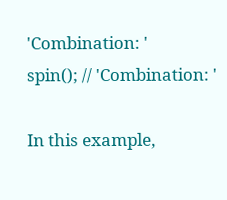'Combination: '
spin(); // 'Combination: '

In this example,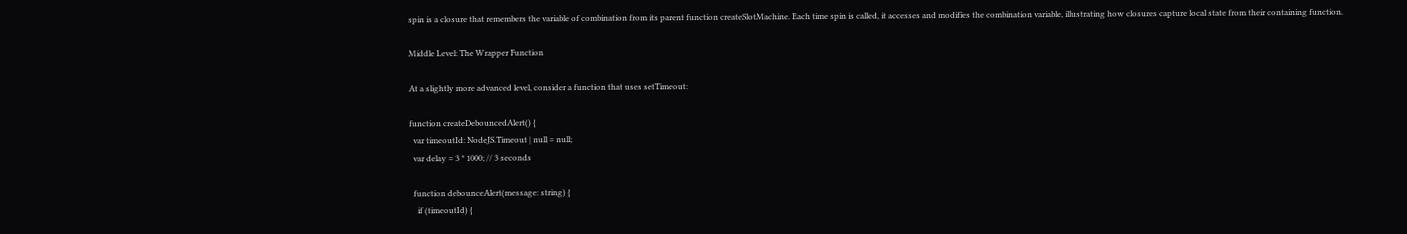spin is a closure that remembers the variable of combination from its parent function createSlotMachine. Each time spin is called, it accesses and modifies the combination variable, illustrating how closures capture local state from their containing function.

Middle Level: The Wrapper Function

At a slightly more advanced level, consider a function that uses setTimeout:

function createDebouncedAlert() {
  var timeoutId: NodeJS.Timeout | null = null;
  var delay = 3 * 1000; // 3 seconds

  function debounceAlert(message: string) {
    if (timeoutId) {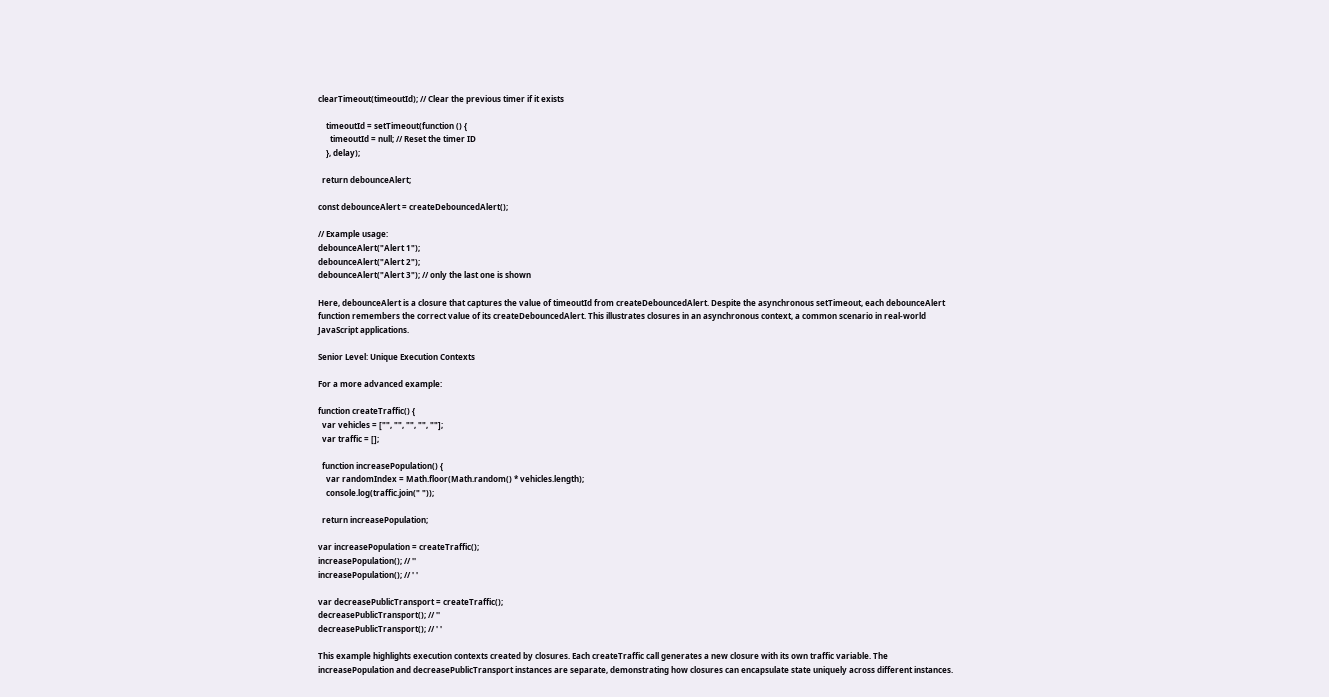clearTimeout(timeoutId); // Clear the previous timer if it exists

    timeoutId = setTimeout(function () {
      timeoutId = null; // Reset the timer ID
    }, delay);

  return debounceAlert;

const debounceAlert = createDebouncedAlert();

// Example usage:
debounceAlert("Alert 1");
debounceAlert("Alert 2");
debounceAlert("Alert 3"); // only the last one is shown

Here, debounceAlert is a closure that captures the value of timeoutId from createDebouncedAlert. Despite the asynchronous setTimeout, each debounceAlert function remembers the correct value of its createDebouncedAlert. This illustrates closures in an asynchronous context, a common scenario in real-world JavaScript applications.

Senior Level: Unique Execution Contexts

For a more advanced example:

function createTraffic() {
  var vehicles = ["", "", "", "", ""];
  var traffic = [];

  function increasePopulation() {
    var randomIndex = Math.floor(Math.random() * vehicles.length);
    console.log(traffic.join(" "));

  return increasePopulation;

var increasePopulation = createTraffic();
increasePopulation(); // ''
increasePopulation(); // ' '

var decreasePublicTransport = createTraffic();
decreasePublicTransport(); // ''
decreasePublicTransport(); // ' '

This example highlights execution contexts created by closures. Each createTraffic call generates a new closure with its own traffic variable. The increasePopulation and decreasePublicTransport instances are separate, demonstrating how closures can encapsulate state uniquely across different instances.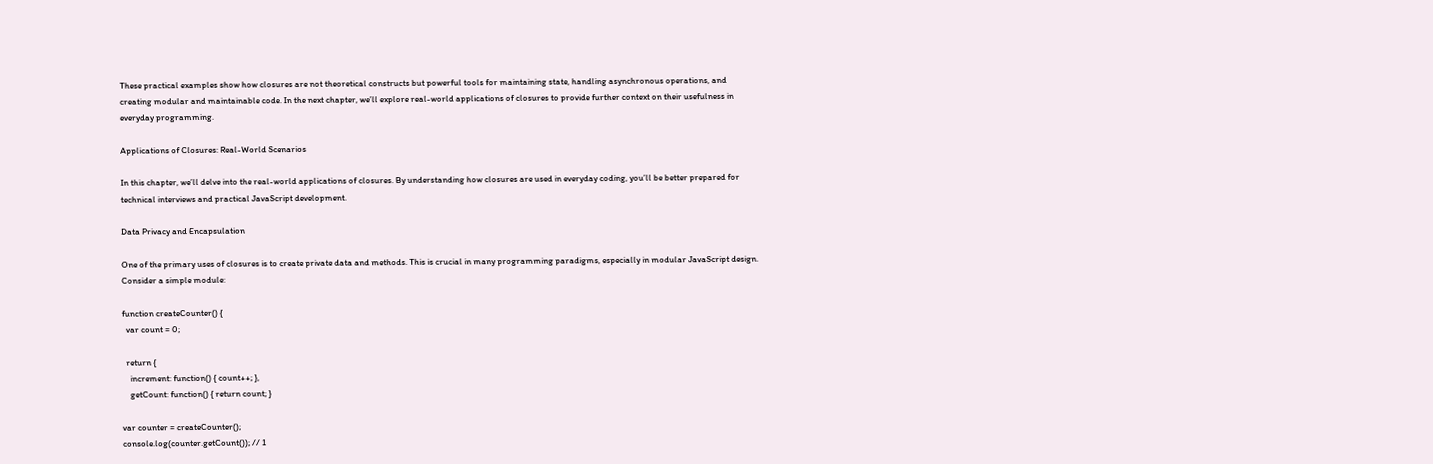These practical examples show how closures are not theoretical constructs but powerful tools for maintaining state, handling asynchronous operations, and creating modular and maintainable code. In the next chapter, we’ll explore real-world applications of closures to provide further context on their usefulness in everyday programming.

Applications of Closures: Real-World Scenarios

In this chapter, we’ll delve into the real-world applications of closures. By understanding how closures are used in everyday coding, you’ll be better prepared for technical interviews and practical JavaScript development.

Data Privacy and Encapsulation

One of the primary uses of closures is to create private data and methods. This is crucial in many programming paradigms, especially in modular JavaScript design. Consider a simple module:

function createCounter() {
  var count = 0;

  return {
    increment: function() { count++; },
    getCount: function() { return count; }

var counter = createCounter();
console.log(counter.getCount()); // 1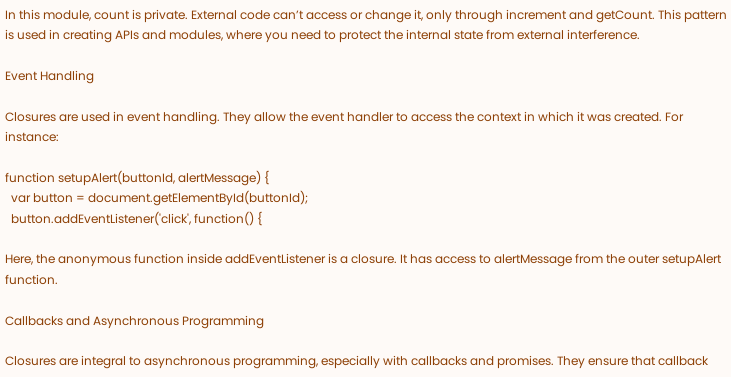In this module, count is private. External code can’t access or change it, only through increment and getCount. This pattern is used in creating APIs and modules, where you need to protect the internal state from external interference.

Event Handling

Closures are used in event handling. They allow the event handler to access the context in which it was created. For instance:

function setupAlert(buttonId, alertMessage) {
  var button = document.getElementById(buttonId);
  button.addEventListener('click', function() {

Here, the anonymous function inside addEventListener is a closure. It has access to alertMessage from the outer setupAlert function.

Callbacks and Asynchronous Programming

Closures are integral to asynchronous programming, especially with callbacks and promises. They ensure that callback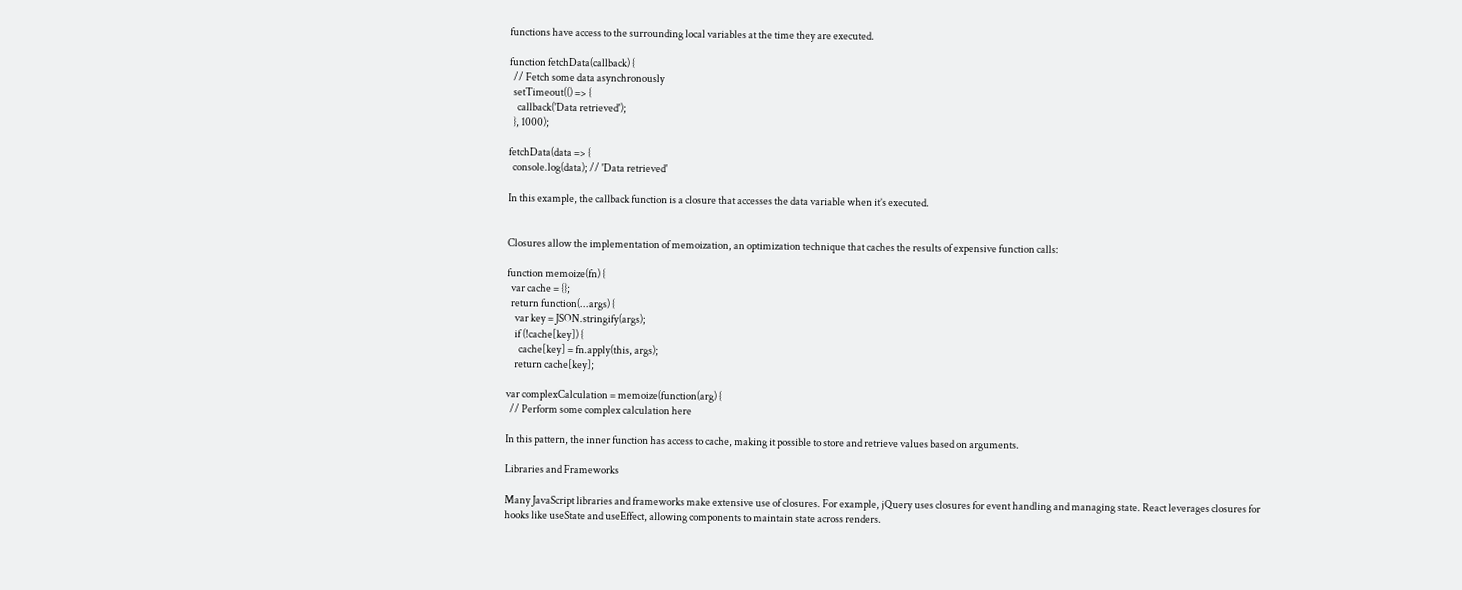functions have access to the surrounding local variables at the time they are executed.

function fetchData(callback) {
  // Fetch some data asynchronously
  setTimeout(() => {
    callback('Data retrieved');
  }, 1000);

fetchData(data => {
  console.log(data); // 'Data retrieved'

In this example, the callback function is a closure that accesses the data variable when it’s executed.


Closures allow the implementation of memoization, an optimization technique that caches the results of expensive function calls:

function memoize(fn) {
  var cache = {};
  return function(...args) {
    var key = JSON.stringify(args);
    if (!cache[key]) {
      cache[key] = fn.apply(this, args);
    return cache[key];

var complexCalculation = memoize(function(arg) {
  // Perform some complex calculation here

In this pattern, the inner function has access to cache, making it possible to store and retrieve values based on arguments.

Libraries and Frameworks

Many JavaScript libraries and frameworks make extensive use of closures. For example, jQuery uses closures for event handling and managing state. React leverages closures for hooks like useState and useEffect, allowing components to maintain state across renders.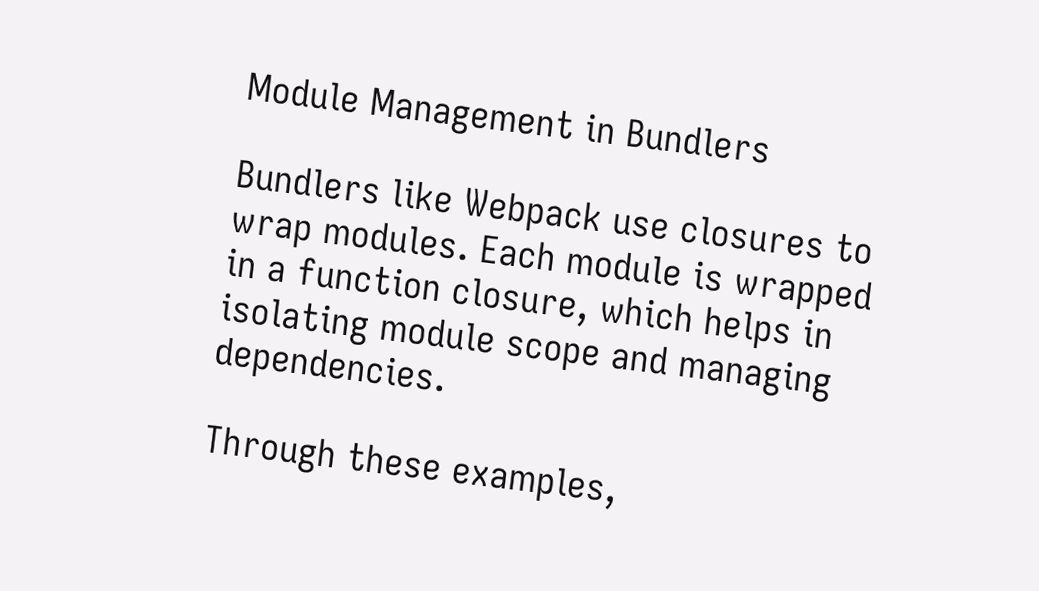Module Management in Bundlers

Bundlers like Webpack use closures to wrap modules. Each module is wrapped in a function closure, which helps in isolating module scope and managing dependencies.

Through these examples,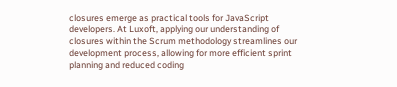closures emerge as practical tools for JavaScript developers. At Luxoft, applying our understanding of closures within the Scrum methodology streamlines our development process, allowing for more efficient sprint planning and reduced coding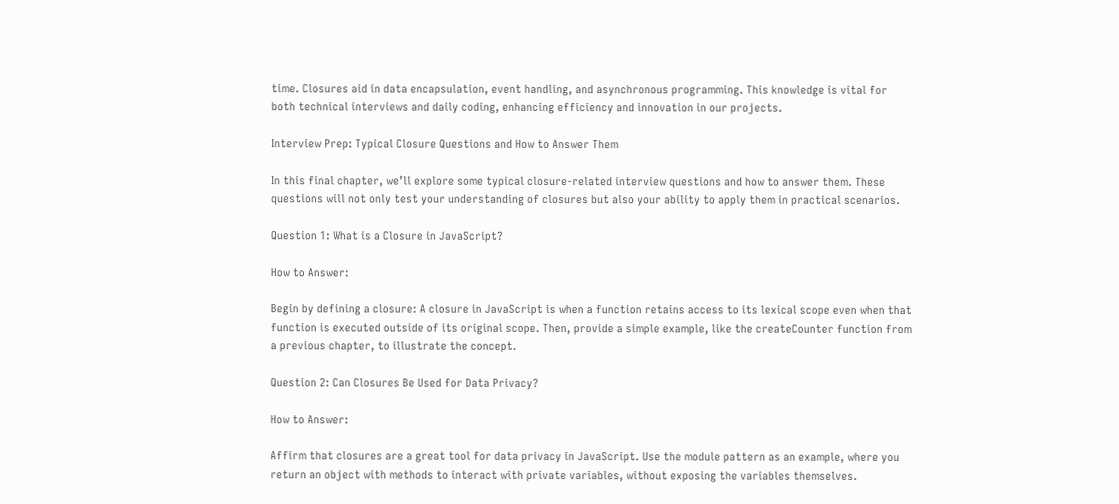time. Closures aid in data encapsulation, event handling, and asynchronous programming. This knowledge is vital for both technical interviews and daily coding, enhancing efficiency and innovation in our projects.

Interview Prep: Typical Closure Questions and How to Answer Them

In this final chapter, we’ll explore some typical closure-related interview questions and how to answer them. These questions will not only test your understanding of closures but also your ability to apply them in practical scenarios.

Question 1: What is a Closure in JavaScript?

How to Answer:

Begin by defining a closure: A closure in JavaScript is when a function retains access to its lexical scope even when that function is executed outside of its original scope. Then, provide a simple example, like the createCounter function from a previous chapter, to illustrate the concept.

Question 2: Can Closures Be Used for Data Privacy?

How to Answer:

Affirm that closures are a great tool for data privacy in JavaScript. Use the module pattern as an example, where you return an object with methods to interact with private variables, without exposing the variables themselves.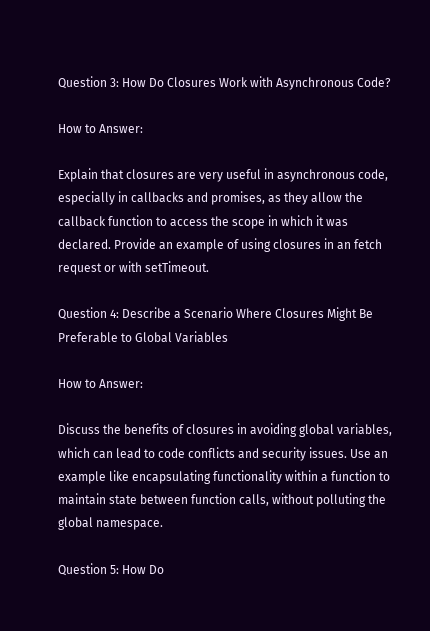Question 3: How Do Closures Work with Asynchronous Code?

How to Answer:

Explain that closures are very useful in asynchronous code, especially in callbacks and promises, as they allow the callback function to access the scope in which it was declared. Provide an example of using closures in an fetch request or with setTimeout.

Question 4: Describe a Scenario Where Closures Might Be Preferable to Global Variables

How to Answer:

Discuss the benefits of closures in avoiding global variables, which can lead to code conflicts and security issues. Use an example like encapsulating functionality within a function to maintain state between function calls, without polluting the global namespace.

Question 5: How Do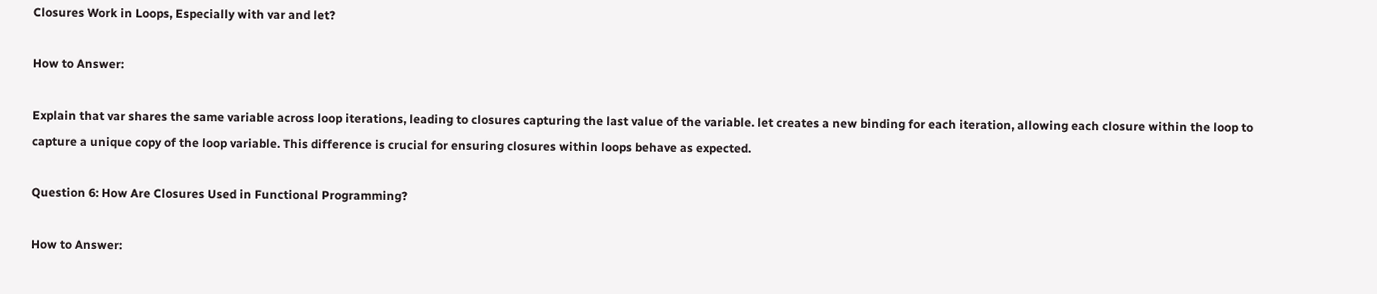Closures Work in Loops, Especially with var and let?

How to Answer:

Explain that var shares the same variable across loop iterations, leading to closures capturing the last value of the variable. let creates a new binding for each iteration, allowing each closure within the loop to capture a unique copy of the loop variable. This difference is crucial for ensuring closures within loops behave as expected.

Question 6: How Are Closures Used in Functional Programming?

How to Answer: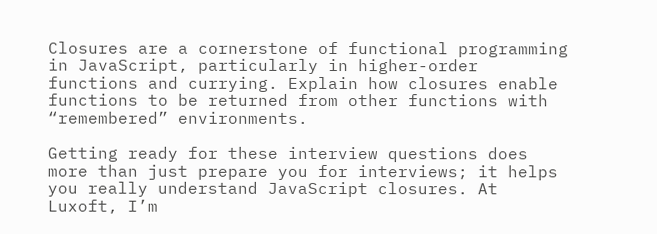Closures are a cornerstone of functional programming in JavaScript, particularly in higher-order functions and currying. Explain how closures enable functions to be returned from other functions with “remembered” environments.

Getting ready for these interview questions does more than just prepare you for interviews; it helps you really understand JavaScript closures. At Luxoft, I’m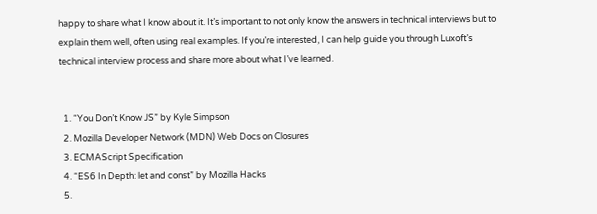happy to share what I know about it. It’s important to not only know the answers in technical interviews but to explain them well, often using real examples. If you’re interested, I can help guide you through Luxoft’s technical interview process and share more about what I’ve learned.


  1. “You Don’t Know JS” by Kyle Simpson
  2. Mozilla Developer Network (MDN) Web Docs on Closures
  3. ECMAScript Specification
  4. “ES6 In Depth: let and const” by Mozilla Hacks
  5.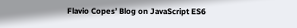Flavio Copes’ Blog on JavaScript ES6